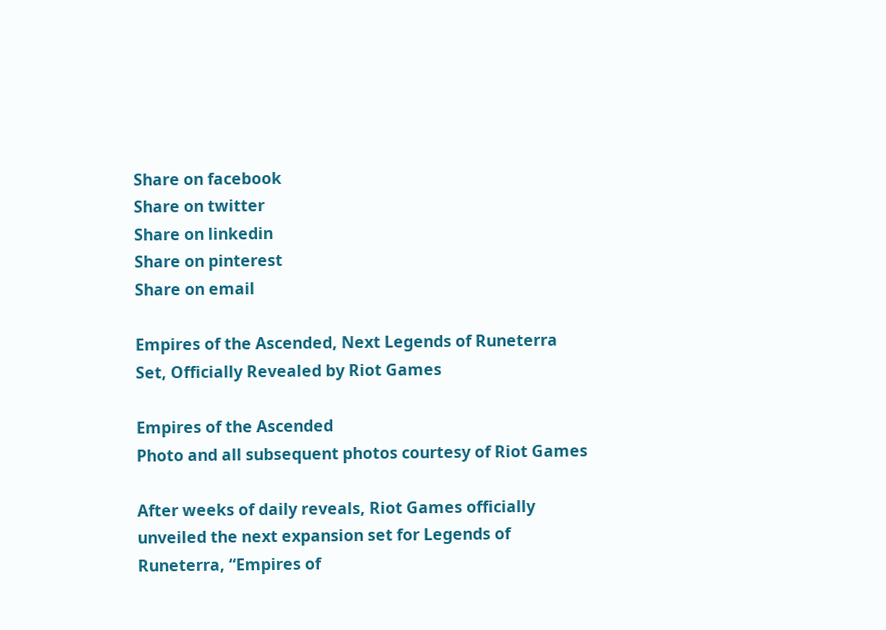Share on facebook
Share on twitter
Share on linkedin
Share on pinterest
Share on email

Empires of the Ascended, Next Legends of Runeterra Set, Officially Revealed by Riot Games

Empires of the Ascended
Photo and all subsequent photos courtesy of Riot Games

After weeks of daily reveals, Riot Games officially unveiled the next expansion set for Legends of Runeterra, “Empires of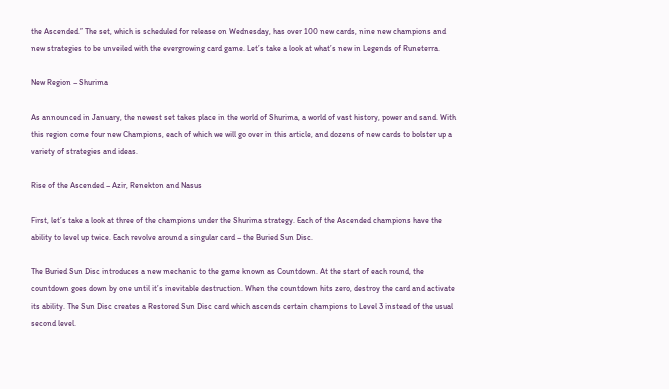the Ascended.” The set, which is scheduled for release on Wednesday, has over 100 new cards, nine new champions and new strategies to be unveiled with the evergrowing card game. Let’s take a look at what’s new in Legends of Runeterra.

New Region – Shurima

As announced in January, the newest set takes place in the world of Shurima, a world of vast history, power and sand. With this region come four new Champions, each of which we will go over in this article, and dozens of new cards to bolster up a variety of strategies and ideas.

Rise of the Ascended – Azir, Renekton and Nasus

First, let’s take a look at three of the champions under the Shurima strategy. Each of the Ascended champions have the ability to level up twice. Each revolve around a singular card – the Buried Sun Disc.

The Buried Sun Disc introduces a new mechanic to the game known as Countdown. At the start of each round, the countdown goes down by one until it’s inevitable destruction. When the countdown hits zero, destroy the card and activate its ability. The Sun Disc creates a Restored Sun Disc card which ascends certain champions to Level 3 instead of the usual second level.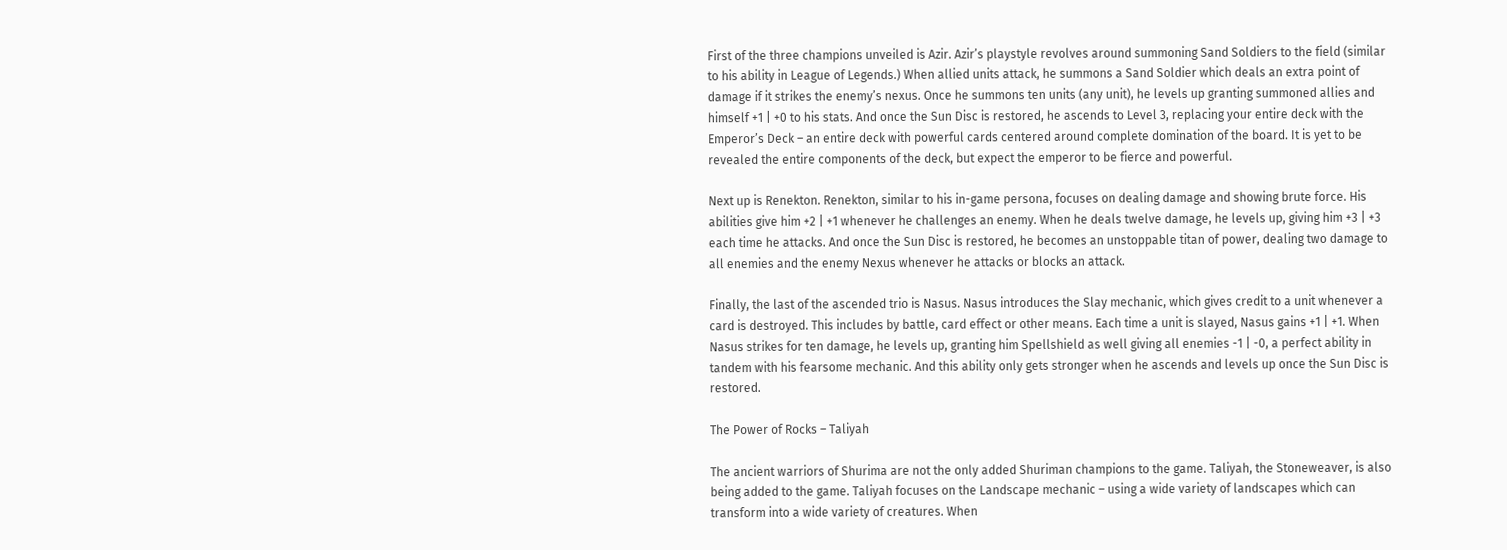First of the three champions unveiled is Azir. Azir’s playstyle revolves around summoning Sand Soldiers to the field (similar to his ability in League of Legends.) When allied units attack, he summons a Sand Soldier which deals an extra point of damage if it strikes the enemy’s nexus. Once he summons ten units (any unit), he levels up granting summoned allies and himself +1 | +0 to his stats. And once the Sun Disc is restored, he ascends to Level 3, replacing your entire deck with the Emperor’s Deck – an entire deck with powerful cards centered around complete domination of the board. It is yet to be revealed the entire components of the deck, but expect the emperor to be fierce and powerful.

Next up is Renekton. Renekton, similar to his in-game persona, focuses on dealing damage and showing brute force. His abilities give him +2 | +1 whenever he challenges an enemy. When he deals twelve damage, he levels up, giving him +3 | +3 each time he attacks. And once the Sun Disc is restored, he becomes an unstoppable titan of power, dealing two damage to all enemies and the enemy Nexus whenever he attacks or blocks an attack.

Finally, the last of the ascended trio is Nasus. Nasus introduces the Slay mechanic, which gives credit to a unit whenever a card is destroyed. This includes by battle, card effect or other means. Each time a unit is slayed, Nasus gains +1 | +1. When Nasus strikes for ten damage, he levels up, granting him Spellshield as well giving all enemies -1 | -0, a perfect ability in tandem with his fearsome mechanic. And this ability only gets stronger when he ascends and levels up once the Sun Disc is restored.

The Power of Rocks – Taliyah

The ancient warriors of Shurima are not the only added Shuriman champions to the game. Taliyah, the Stoneweaver, is also being added to the game. Taliyah focuses on the Landscape mechanic – using a wide variety of landscapes which can transform into a wide variety of creatures. When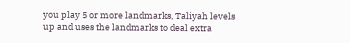you play 5 or more landmarks, Taliyah levels up and uses the landmarks to deal extra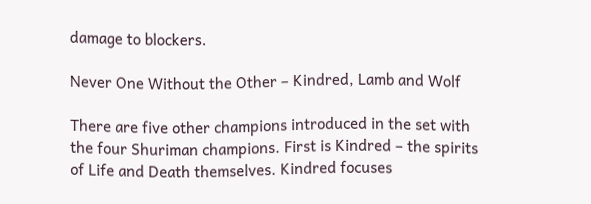damage to blockers.

Never One Without the Other – Kindred, Lamb and Wolf

There are five other champions introduced in the set with the four Shuriman champions. First is Kindred – the spirits of Life and Death themselves. Kindred focuses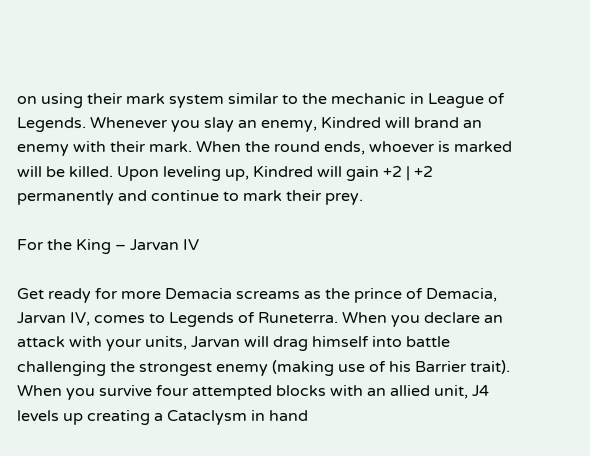on using their mark system similar to the mechanic in League of Legends. Whenever you slay an enemy, Kindred will brand an enemy with their mark. When the round ends, whoever is marked will be killed. Upon leveling up, Kindred will gain +2 | +2 permanently and continue to mark their prey.

For the King – Jarvan IV

Get ready for more Demacia screams as the prince of Demacia, Jarvan IV, comes to Legends of Runeterra. When you declare an attack with your units, Jarvan will drag himself into battle challenging the strongest enemy (making use of his Barrier trait). When you survive four attempted blocks with an allied unit, J4 levels up creating a Cataclysm in hand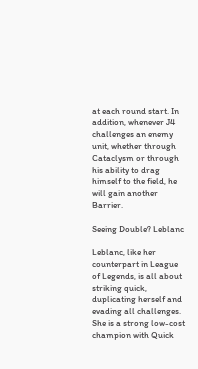at each round start. In addition, whenever J4 challenges an enemy unit, whether through Cataclysm or through his ability to drag himself to the field, he will gain another Barrier.

Seeing Double? Leblanc

Leblanc, like her counterpart in League of Legends, is all about striking quick, duplicating herself and evading all challenges. She is a strong low-cost champion with Quick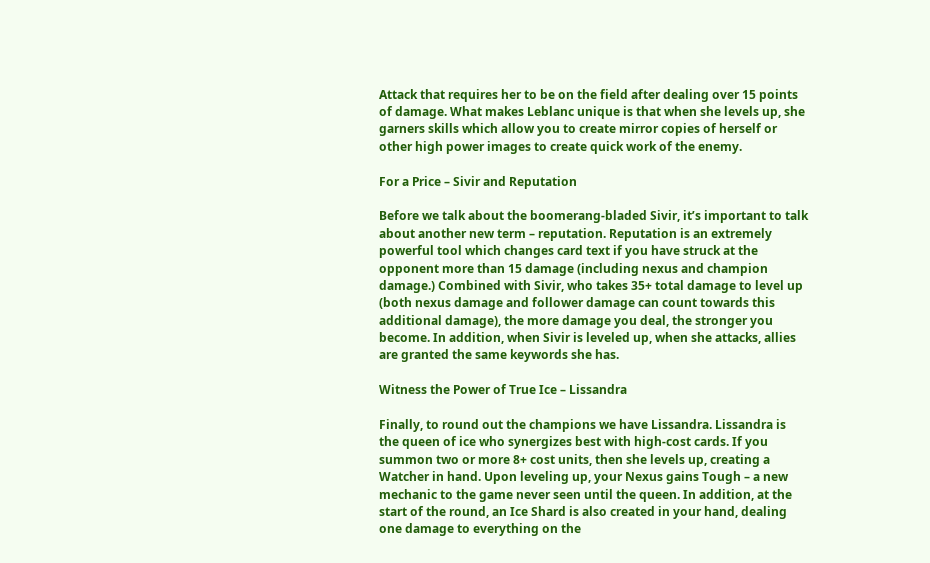Attack that requires her to be on the field after dealing over 15 points of damage. What makes Leblanc unique is that when she levels up, she garners skills which allow you to create mirror copies of herself or other high power images to create quick work of the enemy.

For a Price – Sivir and Reputation

Before we talk about the boomerang-bladed Sivir, it’s important to talk about another new term – reputation. Reputation is an extremely powerful tool which changes card text if you have struck at the opponent more than 15 damage (including nexus and champion damage.) Combined with Sivir, who takes 35+ total damage to level up (both nexus damage and follower damage can count towards this additional damage), the more damage you deal, the stronger you become. In addition, when Sivir is leveled up, when she attacks, allies are granted the same keywords she has.

Witness the Power of True Ice – Lissandra

Finally, to round out the champions we have Lissandra. Lissandra is the queen of ice who synergizes best with high-cost cards. If you summon two or more 8+ cost units, then she levels up, creating a Watcher in hand. Upon leveling up, your Nexus gains Tough – a new mechanic to the game never seen until the queen. In addition, at the start of the round, an Ice Shard is also created in your hand, dealing one damage to everything on the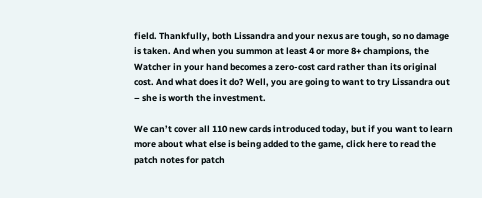field. Thankfully, both Lissandra and your nexus are tough, so no damage is taken. And when you summon at least 4 or more 8+ champions, the Watcher in your hand becomes a zero-cost card rather than its original cost. And what does it do? Well, you are going to want to try Lissandra out – she is worth the investment.

We can’t cover all 110 new cards introduced today, but if you want to learn more about what else is being added to the game, click here to read the patch notes for patch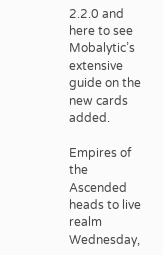2.2.0 and here to see Mobalytic’s extensive guide on the new cards added.

Empires of the Ascended heads to live realm Wednesday,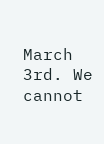March 3rd. We cannot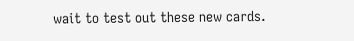wait to test out these new cards.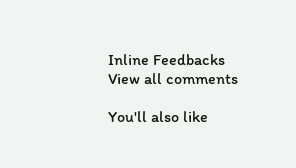Inline Feedbacks
View all comments

You'll also like